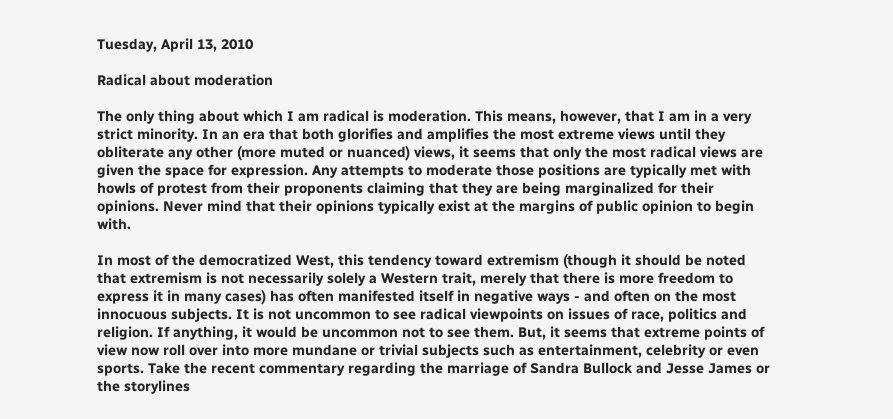Tuesday, April 13, 2010

Radical about moderation

The only thing about which I am radical is moderation. This means, however, that I am in a very strict minority. In an era that both glorifies and amplifies the most extreme views until they obliterate any other (more muted or nuanced) views, it seems that only the most radical views are given the space for expression. Any attempts to moderate those positions are typically met with howls of protest from their proponents claiming that they are being marginalized for their opinions. Never mind that their opinions typically exist at the margins of public opinion to begin with.

In most of the democratized West, this tendency toward extremism (though it should be noted that extremism is not necessarily solely a Western trait, merely that there is more freedom to express it in many cases) has often manifested itself in negative ways - and often on the most innocuous subjects. It is not uncommon to see radical viewpoints on issues of race, politics and religion. If anything, it would be uncommon not to see them. But, it seems that extreme points of view now roll over into more mundane or trivial subjects such as entertainment, celebrity or even sports. Take the recent commentary regarding the marriage of Sandra Bullock and Jesse James or the storylines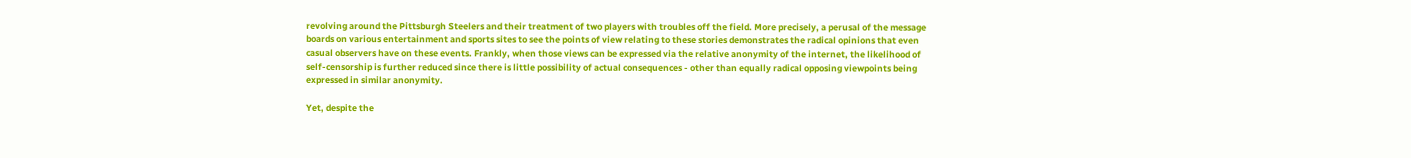revolving around the Pittsburgh Steelers and their treatment of two players with troubles off the field. More precisely, a perusal of the message boards on various entertainment and sports sites to see the points of view relating to these stories demonstrates the radical opinions that even casual observers have on these events. Frankly, when those views can be expressed via the relative anonymity of the internet, the likelihood of self-censorship is further reduced since there is little possibility of actual consequences - other than equally radical opposing viewpoints being expressed in similar anonymity.

Yet, despite the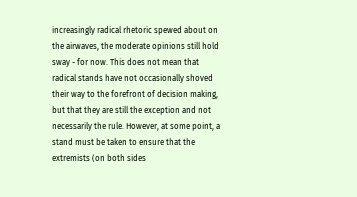increasingly radical rhetoric spewed about on the airwaves, the moderate opinions still hold sway - for now. This does not mean that radical stands have not occasionally shoved their way to the forefront of decision making, but that they are still the exception and not necessarily the rule. However, at some point, a stand must be taken to ensure that the extremists (on both sides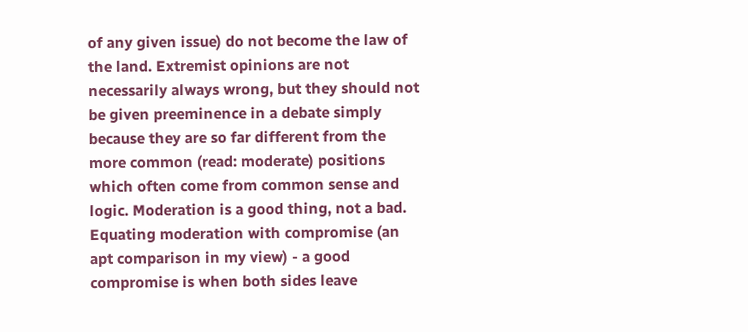of any given issue) do not become the law of the land. Extremist opinions are not necessarily always wrong, but they should not be given preeminence in a debate simply because they are so far different from the more common (read: moderate) positions which often come from common sense and logic. Moderation is a good thing, not a bad. Equating moderation with compromise (an apt comparison in my view) - a good compromise is when both sides leave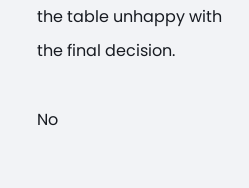the table unhappy with the final decision.

No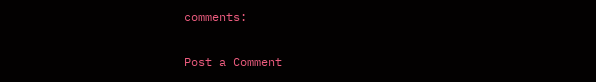comments:

Post a Comment